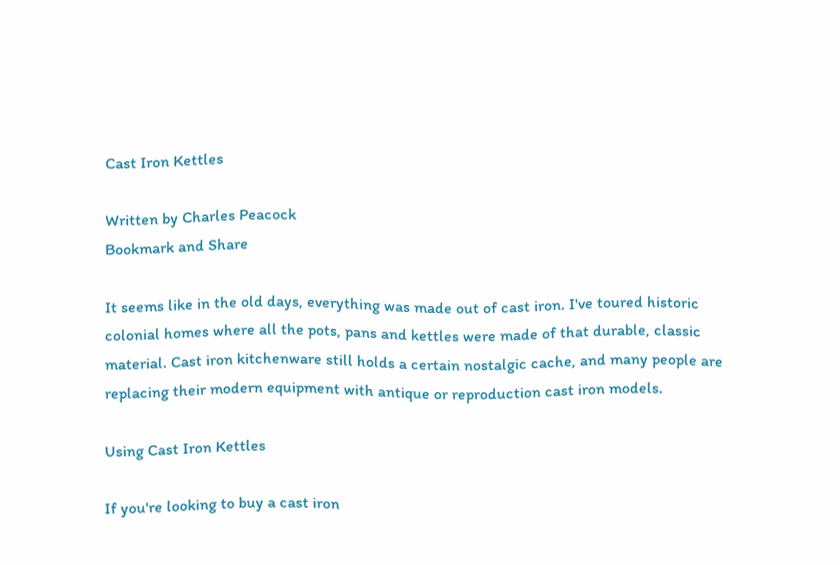Cast Iron Kettles

Written by Charles Peacock
Bookmark and Share

It seems like in the old days, everything was made out of cast iron. I've toured historic colonial homes where all the pots, pans and kettles were made of that durable, classic material. Cast iron kitchenware still holds a certain nostalgic cache, and many people are replacing their modern equipment with antique or reproduction cast iron models.

Using Cast Iron Kettles

If you're looking to buy a cast iron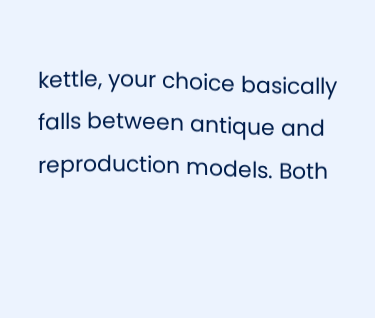kettle, your choice basically falls between antique and reproduction models. Both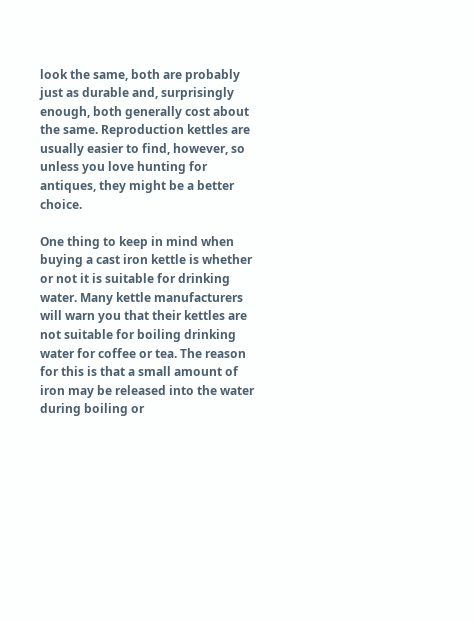look the same, both are probably just as durable and, surprisingly enough, both generally cost about the same. Reproduction kettles are usually easier to find, however, so unless you love hunting for antiques, they might be a better choice.

One thing to keep in mind when buying a cast iron kettle is whether or not it is suitable for drinking water. Many kettle manufacturers will warn you that their kettles are not suitable for boiling drinking water for coffee or tea. The reason for this is that a small amount of iron may be released into the water during boiling or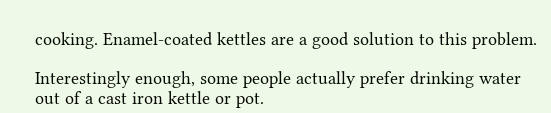cooking. Enamel-coated kettles are a good solution to this problem.

Interestingly enough, some people actually prefer drinking water out of a cast iron kettle or pot.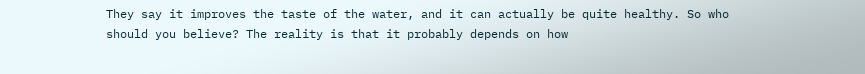They say it improves the taste of the water, and it can actually be quite healthy. So who should you believe? The reality is that it probably depends on how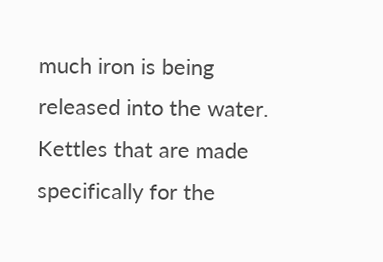much iron is being released into the water. Kettles that are made specifically for the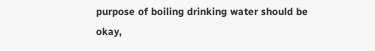purpose of boiling drinking water should be okay,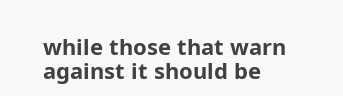while those that warn against it should be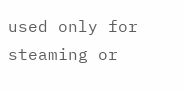used only for steaming or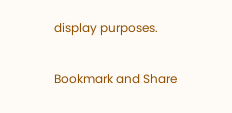display purposes.

Bookmark and Share